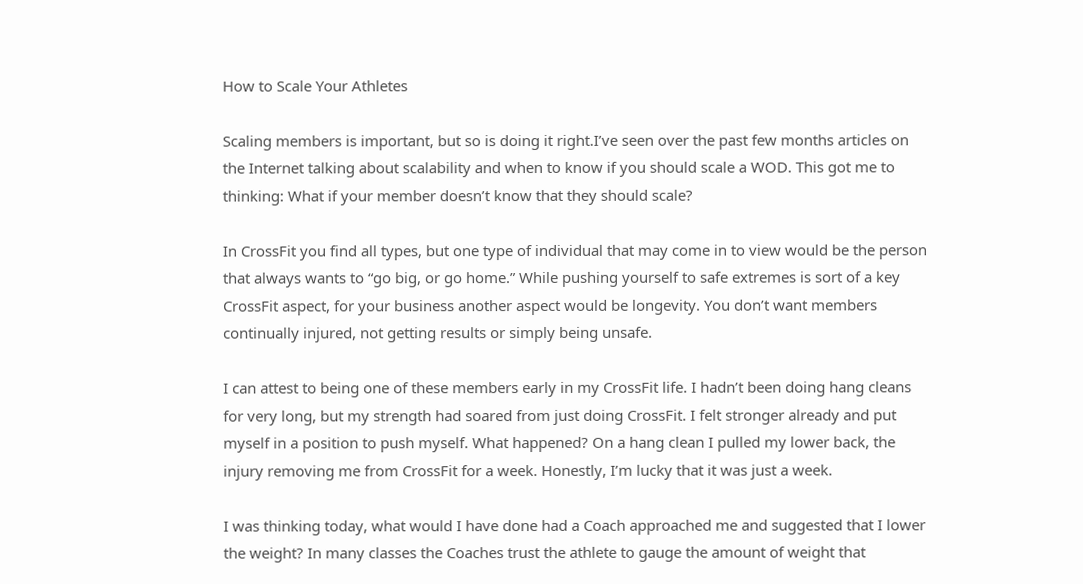How to Scale Your Athletes

Scaling members is important, but so is doing it right.I’ve seen over the past few months articles on the Internet talking about scalability and when to know if you should scale a WOD. This got me to thinking: What if your member doesn’t know that they should scale?

In CrossFit you find all types, but one type of individual that may come in to view would be the person that always wants to “go big, or go home.” While pushing yourself to safe extremes is sort of a key CrossFit aspect, for your business another aspect would be longevity. You don’t want members continually injured, not getting results or simply being unsafe.

I can attest to being one of these members early in my CrossFit life. I hadn’t been doing hang cleans for very long, but my strength had soared from just doing CrossFit. I felt stronger already and put myself in a position to push myself. What happened? On a hang clean I pulled my lower back, the injury removing me from CrossFit for a week. Honestly, I’m lucky that it was just a week.

I was thinking today, what would I have done had a Coach approached me and suggested that I lower the weight? In many classes the Coaches trust the athlete to gauge the amount of weight that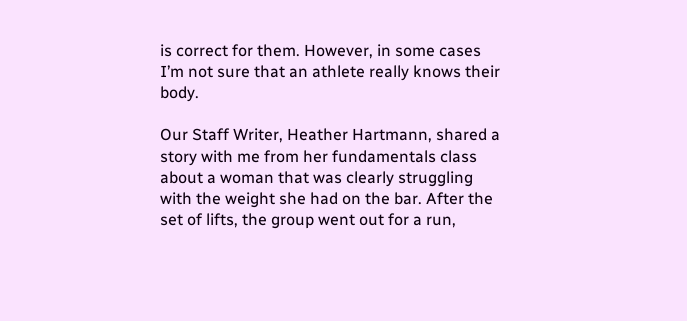is correct for them. However, in some cases I’m not sure that an athlete really knows their body.

Our Staff Writer, Heather Hartmann, shared a story with me from her fundamentals class about a woman that was clearly struggling with the weight she had on the bar. After the set of lifts, the group went out for a run,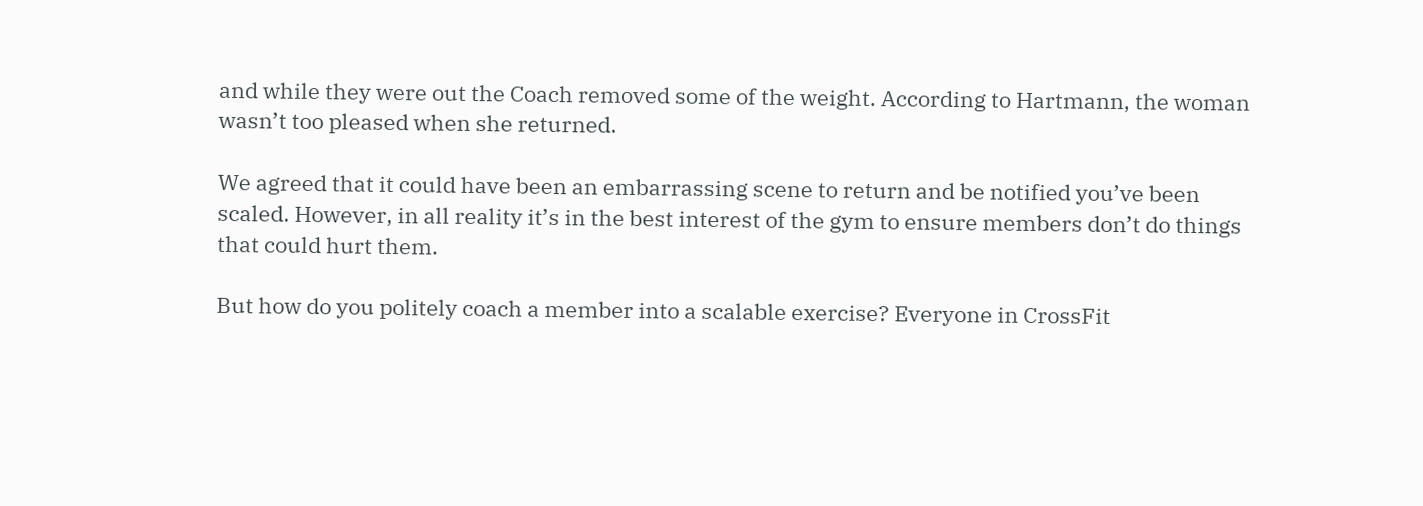and while they were out the Coach removed some of the weight. According to Hartmann, the woman wasn’t too pleased when she returned.

We agreed that it could have been an embarrassing scene to return and be notified you’ve been scaled. However, in all reality it’s in the best interest of the gym to ensure members don’t do things that could hurt them.

But how do you politely coach a member into a scalable exercise? Everyone in CrossFit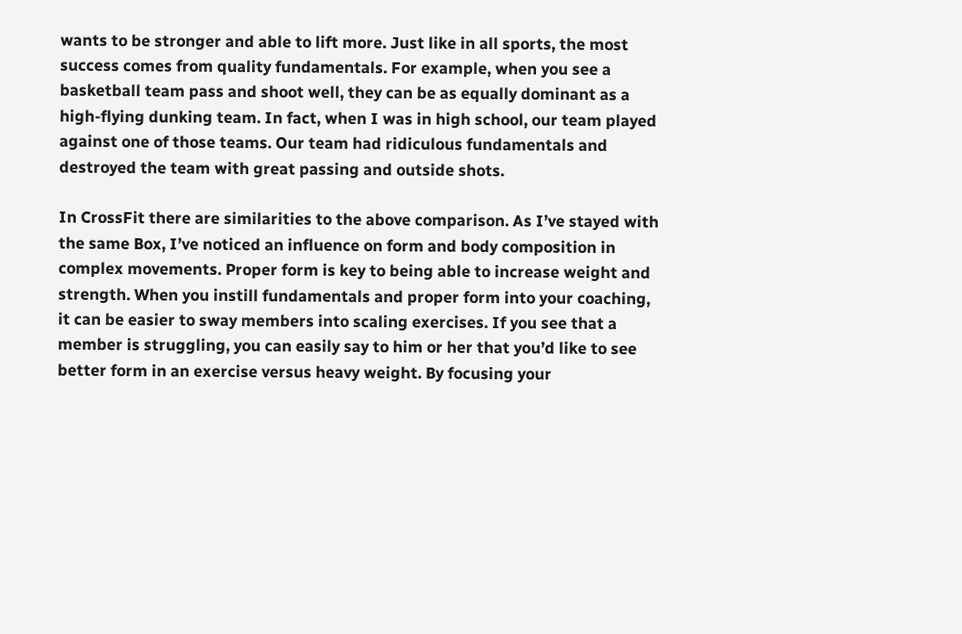wants to be stronger and able to lift more. Just like in all sports, the most success comes from quality fundamentals. For example, when you see a basketball team pass and shoot well, they can be as equally dominant as a high-flying dunking team. In fact, when I was in high school, our team played against one of those teams. Our team had ridiculous fundamentals and destroyed the team with great passing and outside shots.

In CrossFit there are similarities to the above comparison. As I’ve stayed with the same Box, I’ve noticed an influence on form and body composition in complex movements. Proper form is key to being able to increase weight and strength. When you instill fundamentals and proper form into your coaching, it can be easier to sway members into scaling exercises. If you see that a member is struggling, you can easily say to him or her that you’d like to see better form in an exercise versus heavy weight. By focusing your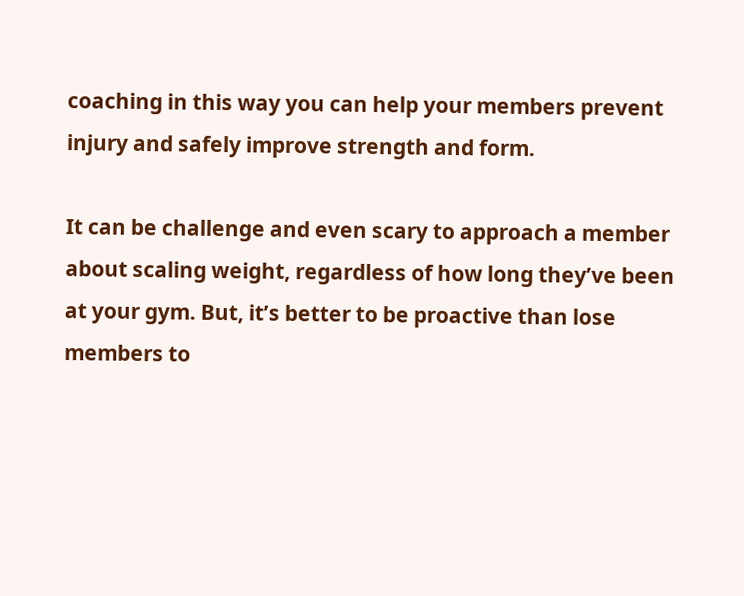coaching in this way you can help your members prevent injury and safely improve strength and form.

It can be challenge and even scary to approach a member about scaling weight, regardless of how long they’ve been at your gym. But, it’s better to be proactive than lose members to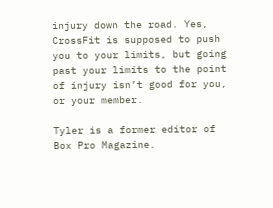injury down the road. Yes, CrossFit is supposed to push you to your limits, but going past your limits to the point of injury isn’t good for you, or your member.

Tyler is a former editor of Box Pro Magazine.